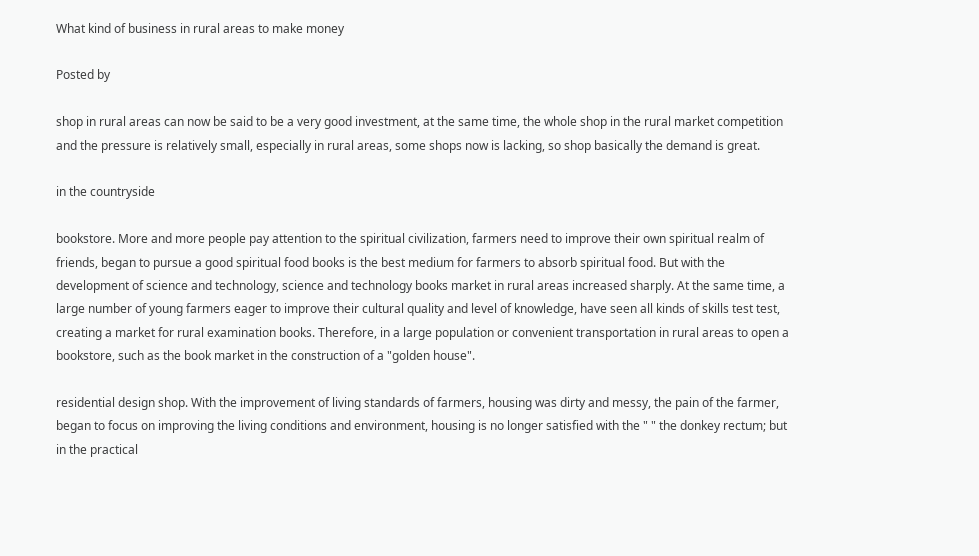What kind of business in rural areas to make money

Posted by

shop in rural areas can now be said to be a very good investment, at the same time, the whole shop in the rural market competition and the pressure is relatively small, especially in rural areas, some shops now is lacking, so shop basically the demand is great.

in the countryside

bookstore. More and more people pay attention to the spiritual civilization, farmers need to improve their own spiritual realm of friends, began to pursue a good spiritual food books is the best medium for farmers to absorb spiritual food. But with the development of science and technology, science and technology books market in rural areas increased sharply. At the same time, a large number of young farmers eager to improve their cultural quality and level of knowledge, have seen all kinds of skills test test, creating a market for rural examination books. Therefore, in a large population or convenient transportation in rural areas to open a bookstore, such as the book market in the construction of a "golden house".

residential design shop. With the improvement of living standards of farmers, housing was dirty and messy, the pain of the farmer, began to focus on improving the living conditions and environment, housing is no longer satisfied with the " " the donkey rectum; but in the practical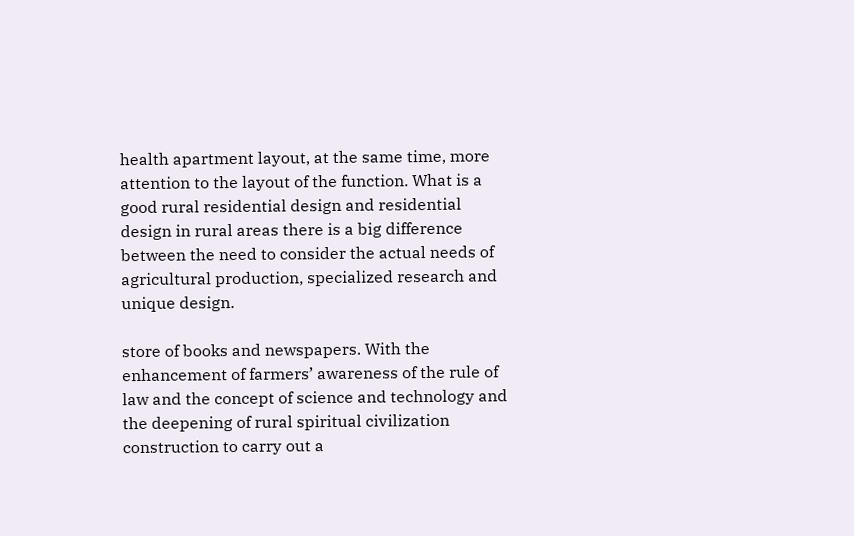health apartment layout, at the same time, more attention to the layout of the function. What is a good rural residential design and residential design in rural areas there is a big difference between the need to consider the actual needs of agricultural production, specialized research and unique design.

store of books and newspapers. With the enhancement of farmers’ awareness of the rule of law and the concept of science and technology and the deepening of rural spiritual civilization construction to carry out a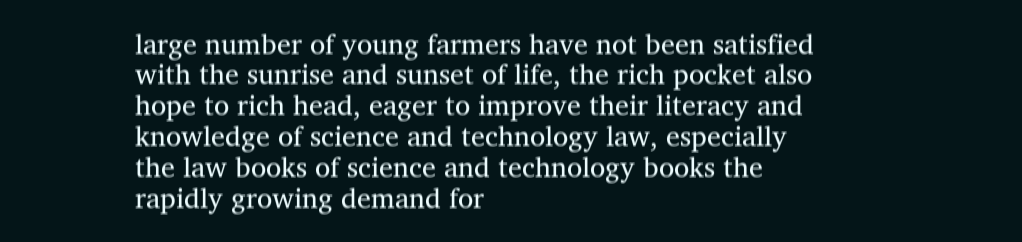large number of young farmers have not been satisfied with the sunrise and sunset of life, the rich pocket also hope to rich head, eager to improve their literacy and knowledge of science and technology law, especially the law books of science and technology books the rapidly growing demand for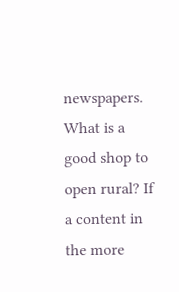newspapers. What is a good shop to open rural? If a content in the more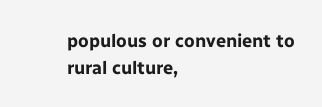populous or convenient to rural culture,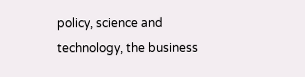policy, science and technology, the business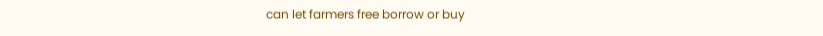can let farmers free borrow or buy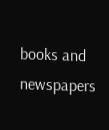books and newspapers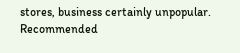stores, business certainly unpopular. Recommended